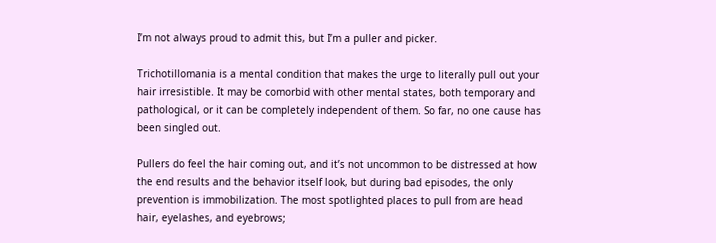I’m not always proud to admit this, but I’m a puller and picker.

Trichotillomania is a mental condition that makes the urge to literally pull out your hair irresistible. It may be comorbid with other mental states, both temporary and pathological, or it can be completely independent of them. So far, no one cause has been singled out.

Pullers do feel the hair coming out, and it’s not uncommon to be distressed at how the end results and the behavior itself look, but during bad episodes, the only prevention is immobilization. The most spotlighted places to pull from are head hair, eyelashes, and eyebrows;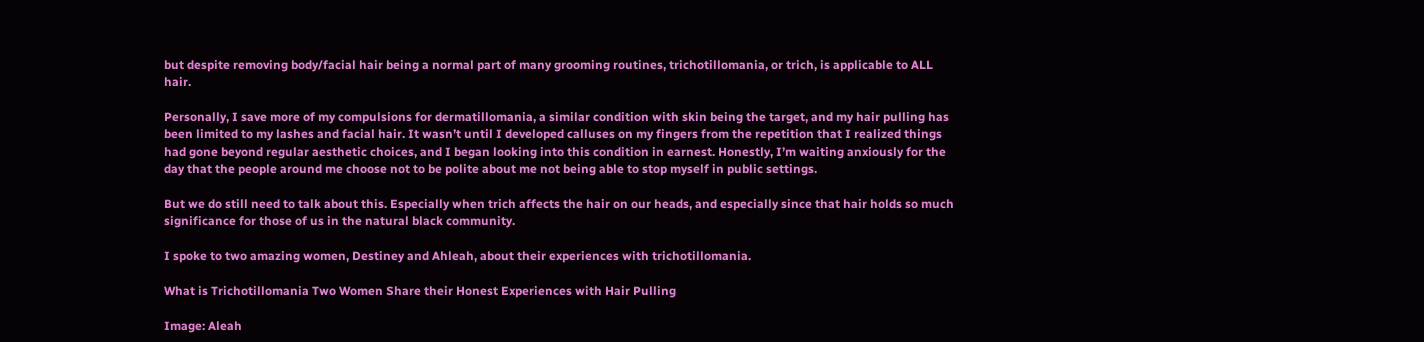but despite removing body/facial hair being a normal part of many grooming routines, trichotillomania, or trich, is applicable to ALL hair.

Personally, I save more of my compulsions for dermatillomania, a similar condition with skin being the target, and my hair pulling has been limited to my lashes and facial hair. It wasn’t until I developed calluses on my fingers from the repetition that I realized things had gone beyond regular aesthetic choices, and I began looking into this condition in earnest. Honestly, I’m waiting anxiously for the day that the people around me choose not to be polite about me not being able to stop myself in public settings.

But we do still need to talk about this. Especially when trich affects the hair on our heads, and especially since that hair holds so much significance for those of us in the natural black community.

I spoke to two amazing women, Destiney and Ahleah, about their experiences with trichotillomania.

What is Trichotillomania Two Women Share their Honest Experiences with Hair Pulling

Image: Aleah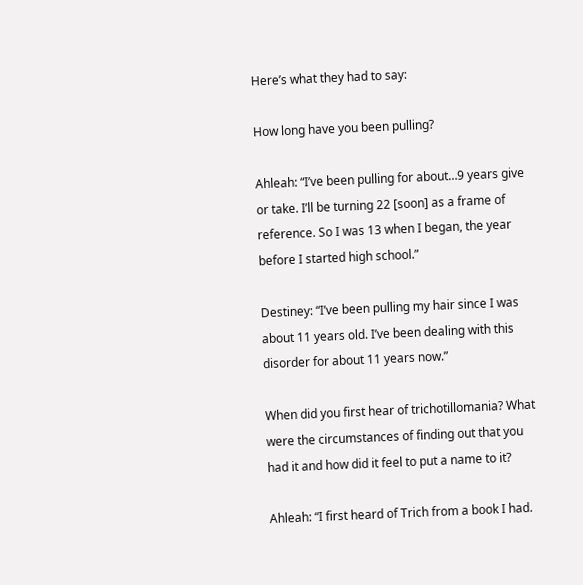Here’s what they had to say:

How long have you been pulling?

Ahleah: “I’ve been pulling for about…9 years give or take. I’ll be turning 22 [soon] as a frame of reference. So I was 13 when I began, the year before I started high school.”

Destiney: “I’ve been pulling my hair since I was about 11 years old. I’ve been dealing with this disorder for about 11 years now.”

When did you first hear of trichotillomania? What were the circumstances of finding out that you had it and how did it feel to put a name to it?

Ahleah: “I first heard of Trich from a book I had.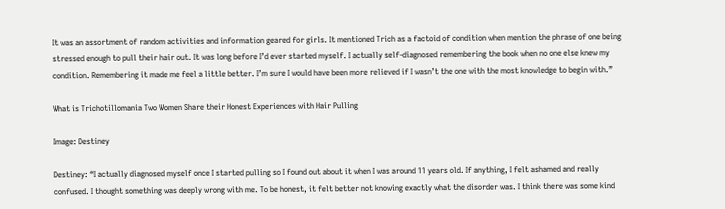It was an assortment of random activities and information geared for girls. It mentioned Trich as a factoid of condition when mention the phrase of one being stressed enough to pull their hair out. It was long before I’d ever started myself. I actually self-diagnosed remembering the book when no one else knew my condition. Remembering it made me feel a little better. I’m sure I would have been more relieved if I wasn’t the one with the most knowledge to begin with.”

What is Trichotillomania Two Women Share their Honest Experiences with Hair Pulling

Image: Destiney

Destiney: “I actually diagnosed myself once I started pulling so I found out about it when I was around 11 years old. If anything, I felt ashamed and really confused. I thought something was deeply wrong with me. To be honest, it felt better not knowing exactly what the disorder was. I think there was some kind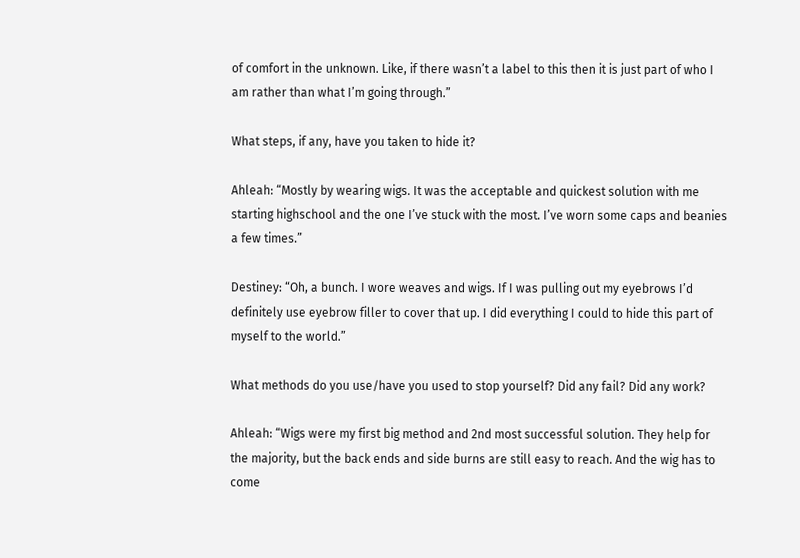of comfort in the unknown. Like, if there wasn’t a label to this then it is just part of who I am rather than what I’m going through.”

What steps, if any, have you taken to hide it?

Ahleah: “Mostly by wearing wigs. It was the acceptable and quickest solution with me starting highschool and the one I’ve stuck with the most. I’ve worn some caps and beanies a few times.”

Destiney: “Oh, a bunch. I wore weaves and wigs. If I was pulling out my eyebrows I’d definitely use eyebrow filler to cover that up. I did everything I could to hide this part of myself to the world.”

What methods do you use/have you used to stop yourself? Did any fail? Did any work?

Ahleah: “Wigs were my first big method and 2nd most successful solution. They help for the majority, but the back ends and side burns are still easy to reach. And the wig has to come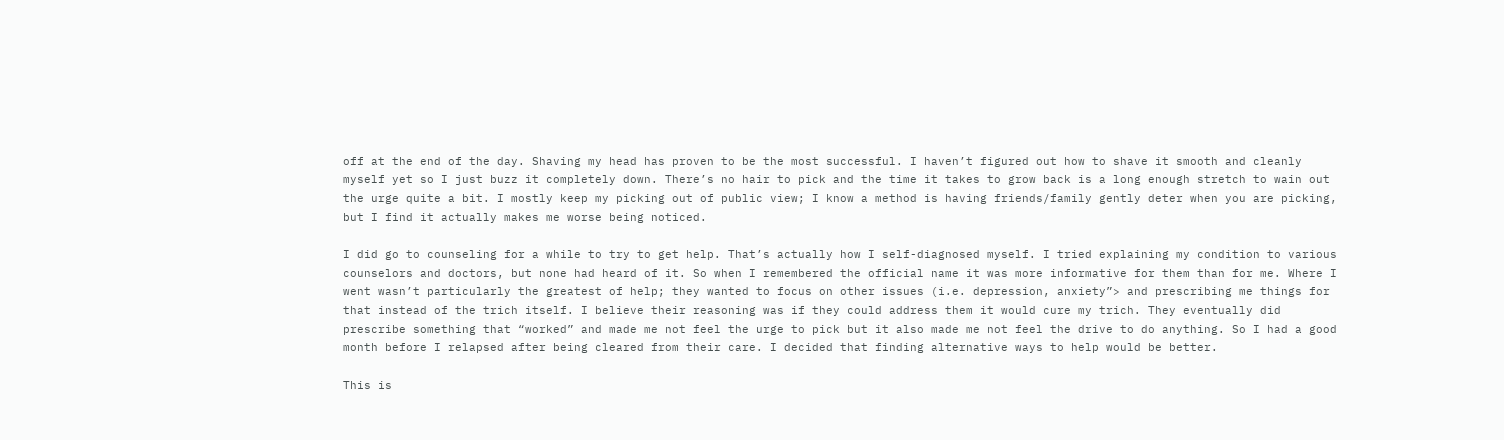off at the end of the day. Shaving my head has proven to be the most successful. I haven’t figured out how to shave it smooth and cleanly myself yet so I just buzz it completely down. There’s no hair to pick and the time it takes to grow back is a long enough stretch to wain out the urge quite a bit. I mostly keep my picking out of public view; I know a method is having friends/family gently deter when you are picking, but I find it actually makes me worse being noticed.

I did go to counseling for a while to try to get help. That’s actually how I self-diagnosed myself. I tried explaining my condition to various counselors and doctors, but none had heard of it. So when I remembered the official name it was more informative for them than for me. Where I went wasn’t particularly the greatest of help; they wanted to focus on other issues (i.e. depression, anxiety”> and prescribing me things for that instead of the trich itself. I believe their reasoning was if they could address them it would cure my trich. They eventually did prescribe something that “worked” and made me not feel the urge to pick but it also made me not feel the drive to do anything. So I had a good month before I relapsed after being cleared from their care. I decided that finding alternative ways to help would be better.

This is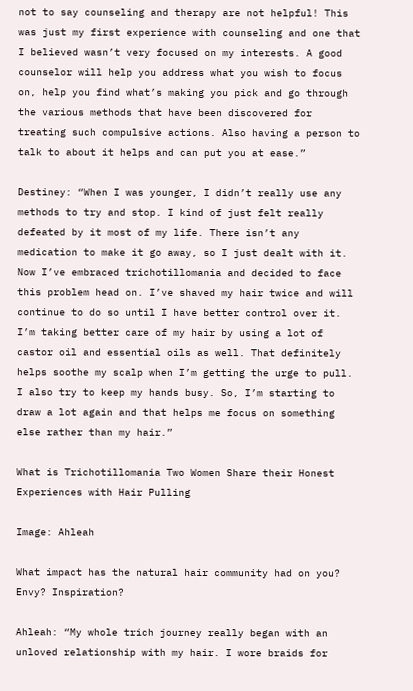not to say counseling and therapy are not helpful! This was just my first experience with counseling and one that I believed wasn’t very focused on my interests. A good counselor will help you address what you wish to focus on, help you find what’s making you pick and go through the various methods that have been discovered for treating such compulsive actions. Also having a person to talk to about it helps and can put you at ease.”

Destiney: “When I was younger, I didn’t really use any methods to try and stop. I kind of just felt really defeated by it most of my life. There isn’t any medication to make it go away, so I just dealt with it. Now I’ve embraced trichotillomania and decided to face this problem head on. I’ve shaved my hair twice and will continue to do so until I have better control over it. I’m taking better care of my hair by using a lot of castor oil and essential oils as well. That definitely helps soothe my scalp when I’m getting the urge to pull. I also try to keep my hands busy. So, I’m starting to draw a lot again and that helps me focus on something else rather than my hair.”

What is Trichotillomania Two Women Share their Honest Experiences with Hair Pulling

Image: Ahleah

What impact has the natural hair community had on you? Envy? Inspiration?

Ahleah: “My whole trich journey really began with an unloved relationship with my hair. I wore braids for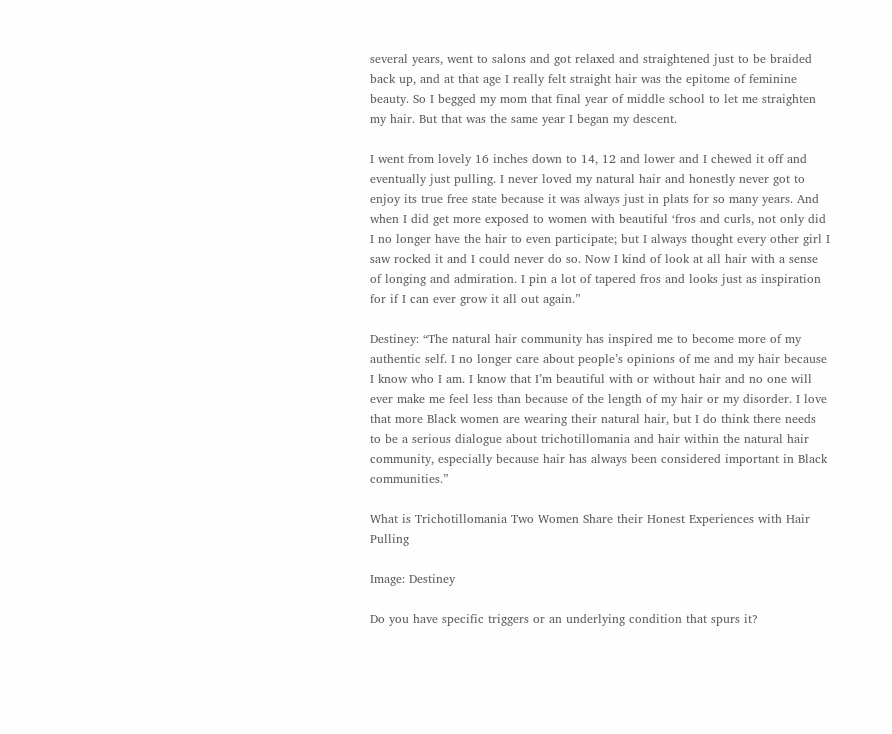several years, went to salons and got relaxed and straightened just to be braided back up, and at that age I really felt straight hair was the epitome of feminine beauty. So I begged my mom that final year of middle school to let me straighten my hair. But that was the same year I began my descent.

I went from lovely 16 inches down to 14, 12 and lower and I chewed it off and eventually just pulling. I never loved my natural hair and honestly never got to enjoy its true free state because it was always just in plats for so many years. And when I did get more exposed to women with beautiful ‘fros and curls, not only did I no longer have the hair to even participate; but I always thought every other girl I saw rocked it and I could never do so. Now I kind of look at all hair with a sense of longing and admiration. I pin a lot of tapered fros and looks just as inspiration for if I can ever grow it all out again.”

Destiney: “The natural hair community has inspired me to become more of my authentic self. I no longer care about people’s opinions of me and my hair because I know who I am. I know that I’m beautiful with or without hair and no one will ever make me feel less than because of the length of my hair or my disorder. I love that more Black women are wearing their natural hair, but I do think there needs to be a serious dialogue about trichotillomania and hair within the natural hair community, especially because hair has always been considered important in Black communities.”

What is Trichotillomania Two Women Share their Honest Experiences with Hair Pulling

Image: Destiney

Do you have specific triggers or an underlying condition that spurs it?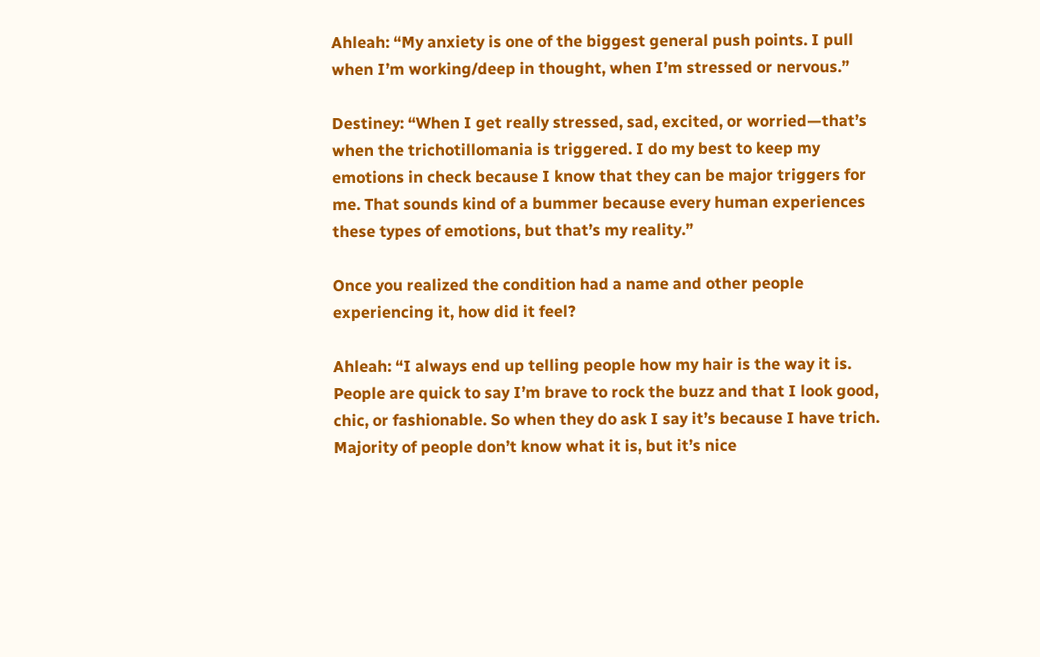Ahleah: “My anxiety is one of the biggest general push points. I pull when I’m working/deep in thought, when I’m stressed or nervous.”

Destiney: “When I get really stressed, sad, excited, or worried—that’s when the trichotillomania is triggered. I do my best to keep my emotions in check because I know that they can be major triggers for me. That sounds kind of a bummer because every human experiences these types of emotions, but that’s my reality.”

Once you realized the condition had a name and other people experiencing it, how did it feel?

Ahleah: “I always end up telling people how my hair is the way it is. People are quick to say I’m brave to rock the buzz and that I look good, chic, or fashionable. So when they do ask I say it’s because I have trich. Majority of people don’t know what it is, but it’s nice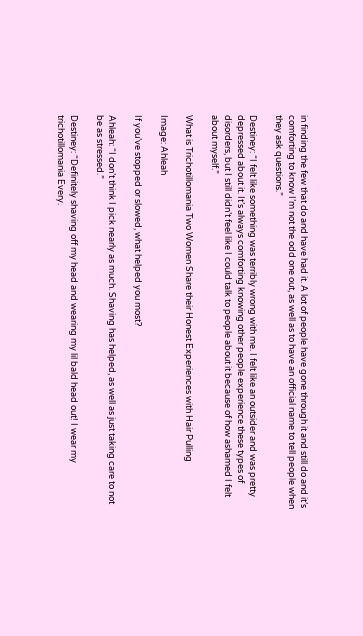in finding the few that do and have had it. A lot of people have gone through it and still do and it’s comforting to know I’m not the odd one out, as well as to have an official name to tell people when they ask questions.”

Destiney: “I felt like something was terribly wrong with me. I felt like an outsider and was pretty depressed about it. It’s always comforting knowing other people experience these types of disorders, but I still didn’t feel like I could talk to people about it because of how ashamed I felt about myself.”

What is Trichotillomania Two Women Share their Honest Experiences with Hair Pulling

Image: Ahleah

If you’ve stopped or slowed, what helped you most?

Ahleah: “I don’t think I pick nearly as much. Shaving has helped, as well as just taking care to not be as stressed.”

Destiney: “Definitely shaving off my head and wearing my lil bald head out! I wear my trichotillomania Every.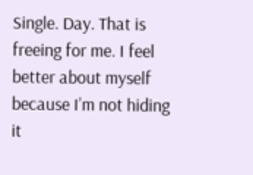Single. Day. That is freeing for me. I feel better about myself because I’m not hiding it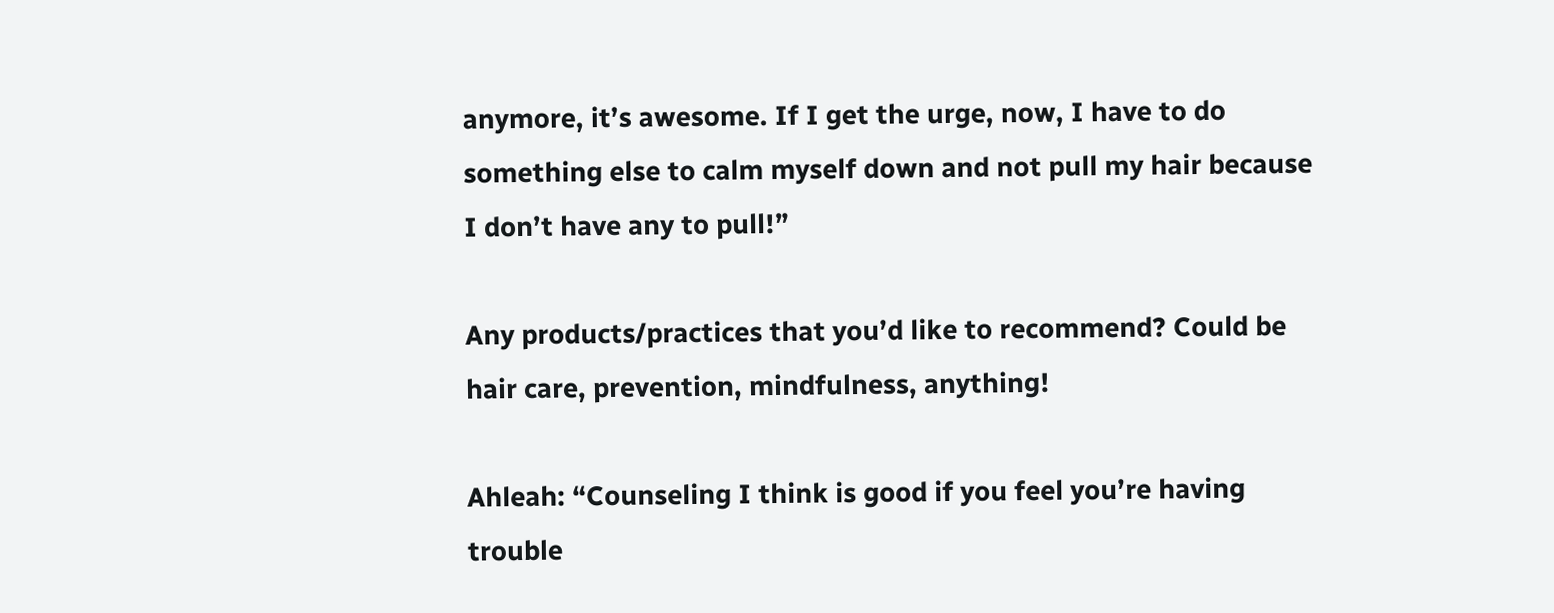anymore, it’s awesome. If I get the urge, now, I have to do something else to calm myself down and not pull my hair because I don’t have any to pull!”

Any products/practices that you’d like to recommend? Could be hair care, prevention, mindfulness, anything!

Ahleah: “Counseling I think is good if you feel you’re having trouble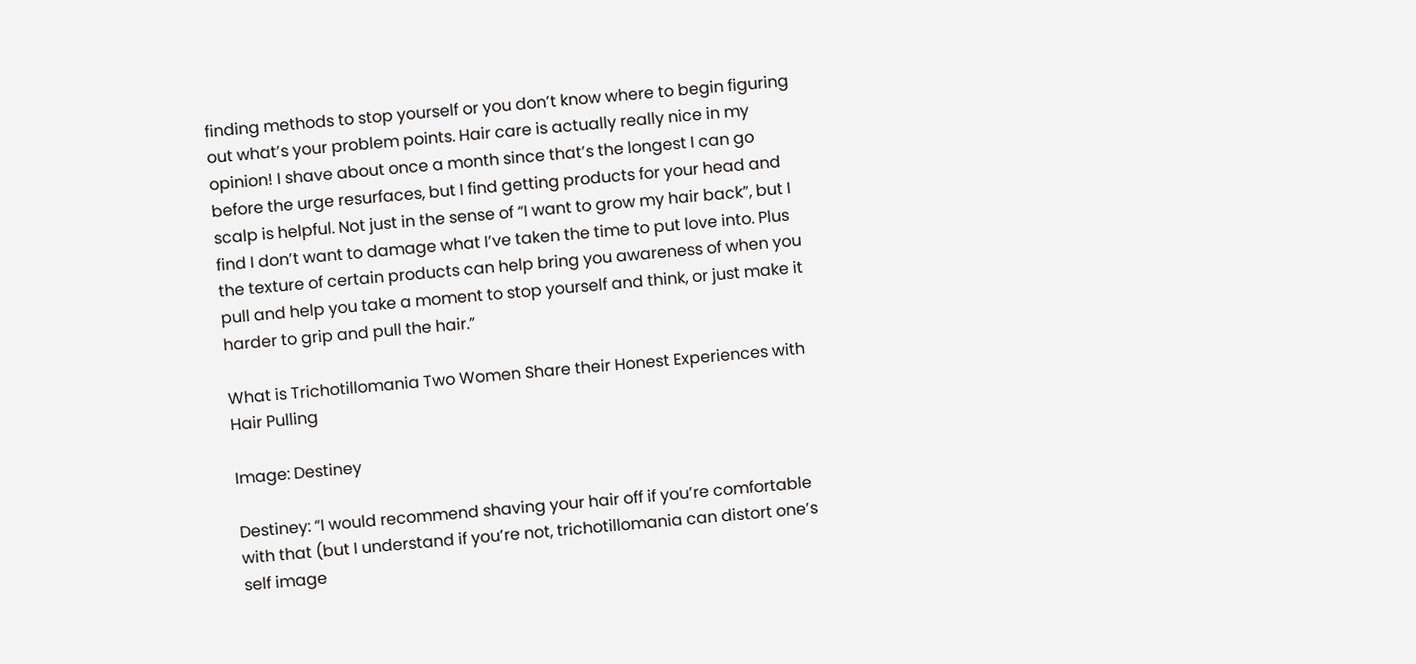finding methods to stop yourself or you don’t know where to begin figuring out what’s your problem points. Hair care is actually really nice in my opinion! I shave about once a month since that’s the longest I can go before the urge resurfaces, but I find getting products for your head and scalp is helpful. Not just in the sense of “I want to grow my hair back”, but I find I don’t want to damage what I’ve taken the time to put love into. Plus the texture of certain products can help bring you awareness of when you pull and help you take a moment to stop yourself and think, or just make it harder to grip and pull the hair.”

What is Trichotillomania Two Women Share their Honest Experiences with Hair Pulling

Image: Destiney

Destiney: “I would recommend shaving your hair off if you’re comfortable with that (but I understand if you’re not, trichotillomania can distort one’s self image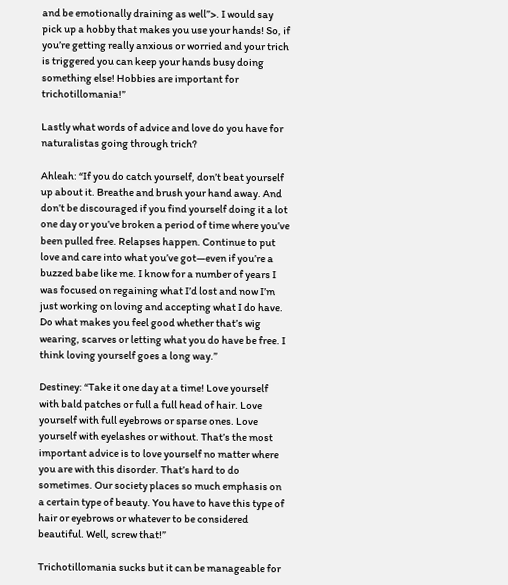and be emotionally draining as well”>. I would say pick up a hobby that makes you use your hands! So, if you’re getting really anxious or worried and your trich is triggered you can keep your hands busy doing something else! Hobbies are important for trichotillomania!”

Lastly what words of advice and love do you have for naturalistas going through trich?

Ahleah: “If you do catch yourself, don’t beat yourself up about it. Breathe and brush your hand away. And don’t be discouraged if you find yourself doing it a lot one day or you’ve broken a period of time where you’ve been pulled free. Relapses happen. Continue to put love and care into what you’ve got—even if you’re a buzzed babe like me. I know for a number of years I was focused on regaining what I’d lost and now I’m just working on loving and accepting what I do have. Do what makes you feel good whether that’s wig wearing, scarves or letting what you do have be free. I think loving yourself goes a long way.”

Destiney: “Take it one day at a time! Love yourself with bald patches or full a full head of hair. Love yourself with full eyebrows or sparse ones. Love yourself with eyelashes or without. That’s the most important advice is to love yourself no matter where you are with this disorder. That’s hard to do sometimes. Our society places so much emphasis on a certain type of beauty. You have to have this type of hair or eyebrows or whatever to be considered beautiful. Well, screw that!”

Trichotillomania sucks but it can be manageable for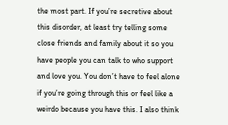the most part. If you’re secretive about this disorder, at least try telling some close friends and family about it so you have people you can talk to who support and love you. You don’t have to feel alone if you’re going through this or feel like a weirdo because you have this. I also think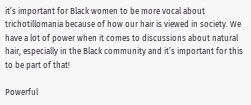it’s important for Black women to be more vocal about trichotillomania because of how our hair is viewed in society. We have a lot of power when it comes to discussions about natural hair, especially in the Black community and it’s important for this to be part of that!

Powerful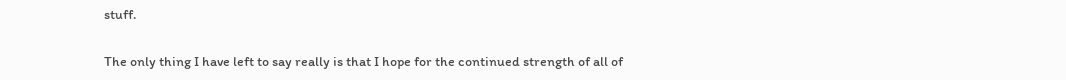stuff.

The only thing I have left to say really is that I hope for the continued strength of all of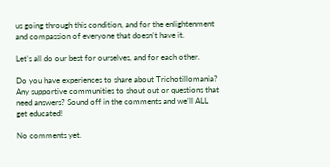us going through this condition, and for the enlightenment and compassion of everyone that doesn’t have it.

Let’s all do our best for ourselves, and for each other.

Do you have experiences to share about Trichotillomania? Any supportive communities to shout out or questions that need answers? Sound off in the comments and we’ll ALL get educated!

No comments yet.